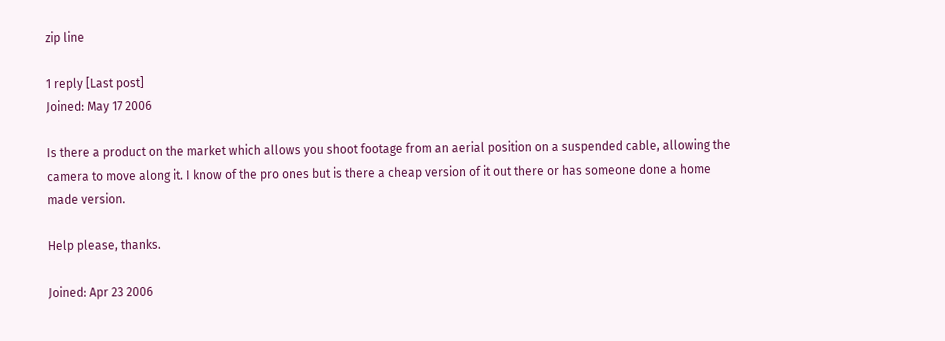zip line

1 reply [Last post]
Joined: May 17 2006

Is there a product on the market which allows you shoot footage from an aerial position on a suspended cable, allowing the camera to move along it. I know of the pro ones but is there a cheap version of it out there or has someone done a home made version.

Help please, thanks.

Joined: Apr 23 2006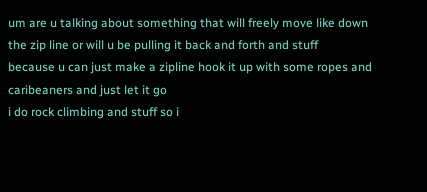um are u talking about something that will freely move like down the zip line or will u be pulling it back and forth and stuff
because u can just make a zipline hook it up with some ropes and caribeaners and just let it go
i do rock climbing and stuff so i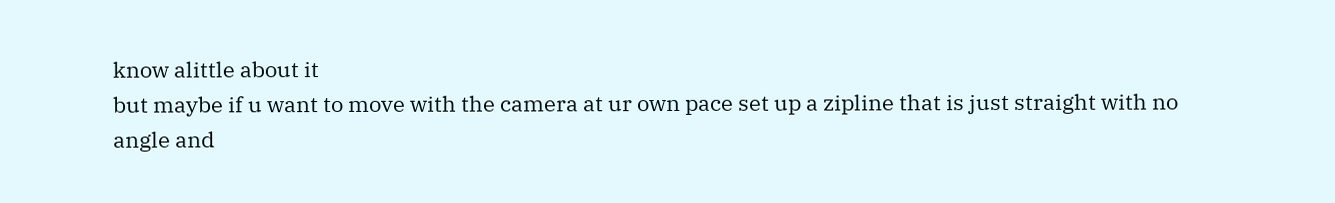know alittle about it
but maybe if u want to move with the camera at ur own pace set up a zipline that is just straight with no angle and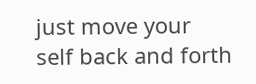just move your self back and forth